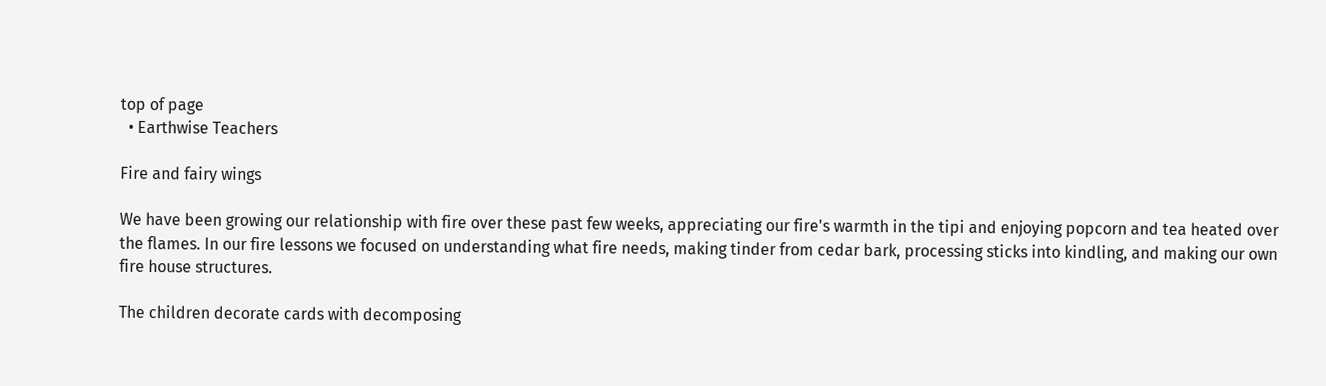top of page
  • Earthwise Teachers

Fire and fairy wings

We have been growing our relationship with fire over these past few weeks, appreciating our fire's warmth in the tipi and enjoying popcorn and tea heated over the flames. In our fire lessons we focused on understanding what fire needs, making tinder from cedar bark, processing sticks into kindling, and making our own fire house structures.

The children decorate cards with decomposing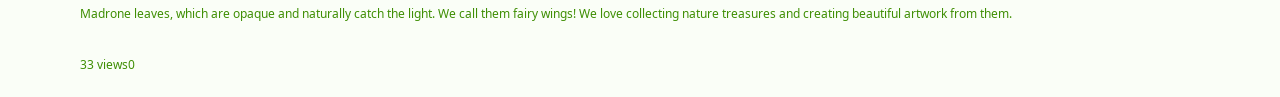Madrone leaves, which are opaque and naturally catch the light. We call them fairy wings! We love collecting nature treasures and creating beautiful artwork from them.

33 views0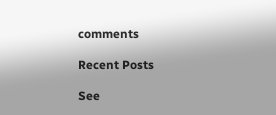comments

Recent Posts

See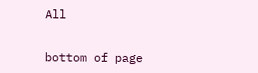All


bottom of page